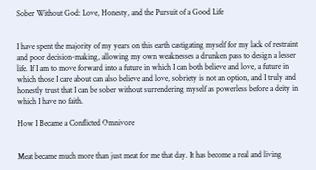Sober Without God: Love, Honesty, and the Pursuit of a Good Life


I have spent the majority of my years on this earth castigating myself for my lack of restraint and poor decision-making, allowing my own weaknesses a drunken pass to design a lesser life. If I am to move forward into a future in which I can both believe and love, a future in which those I care about can also believe and love, sobriety is not an option, and I truly and honestly trust that I can be sober without surrendering myself as powerless before a deity in which I have no faith.

How I Became a Conflicted Omnivore


Meat became much more than just meat for me that day. It has become a real and living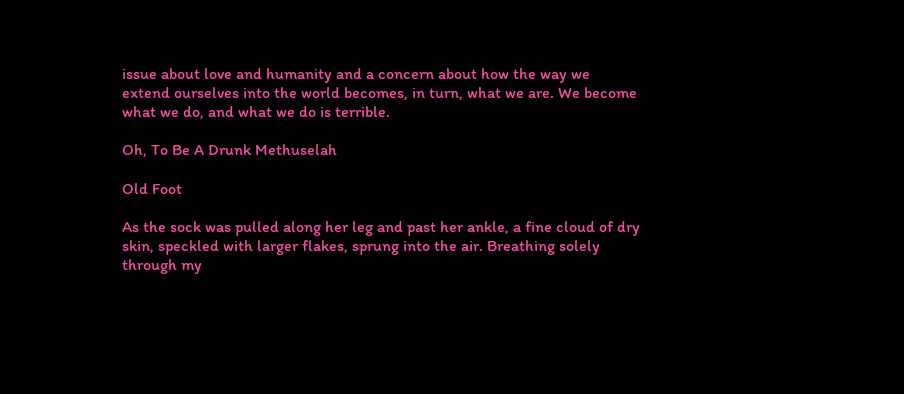issue about love and humanity and a concern about how the way we extend ourselves into the world becomes, in turn, what we are. We become what we do, and what we do is terrible.

Oh, To Be A Drunk Methuselah

Old Foot

As the sock was pulled along her leg and past her ankle, a fine cloud of dry skin, speckled with larger flakes, sprung into the air. Breathing solely through my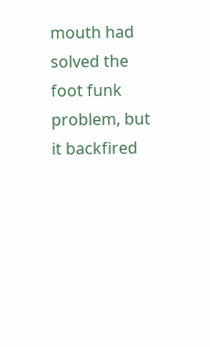mouth had solved the foot funk problem, but it backfired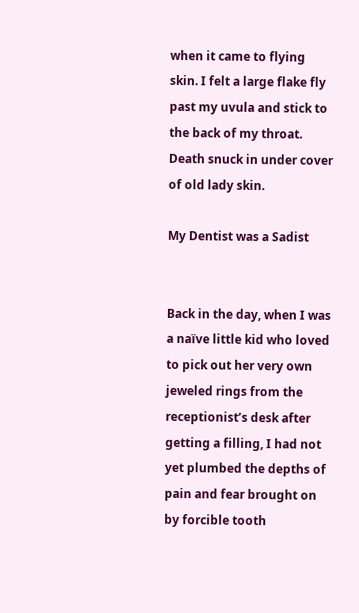when it came to flying skin. I felt a large flake fly past my uvula and stick to the back of my throat. Death snuck in under cover of old lady skin.

My Dentist was a Sadist


Back in the day, when I was a naïve little kid who loved to pick out her very own jeweled rings from the receptionist’s desk after getting a filling, I had not yet plumbed the depths of pain and fear brought on by forcible tooth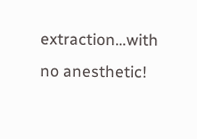extraction…with no anesthetic!